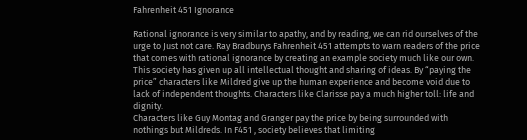Fahrenheit 451 Ignorance

Rational ignorance is very similar to apathy, and by reading, we can rid ourselves of the urge to Just not care. Ray Bradburys Fahrenheit 451 attempts to warn readers of the price that comes with rational ignorance by creating an example society much like our own. This society has given up all intellectual thought and sharing of ideas. By “paying the price” characters like Mildred give up the human experience and become void due to lack of independent thoughts. Characters like Clarisse pay a much higher toll: life and dignity.
Characters like Guy Montag and Granger pay the price by being surrounded with nothings but Mildreds. In F451 , society believes that limiting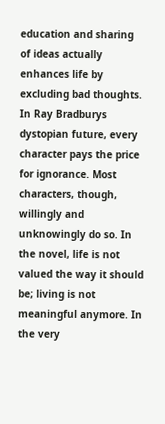education and sharing of ideas actually enhances life by excluding bad thoughts. In Ray Bradburys dystopian future, every character pays the price for ignorance. Most characters, though, willingly and unknowingly do so. In the novel, life is not valued the way it should be; living is not meaningful anymore. In the very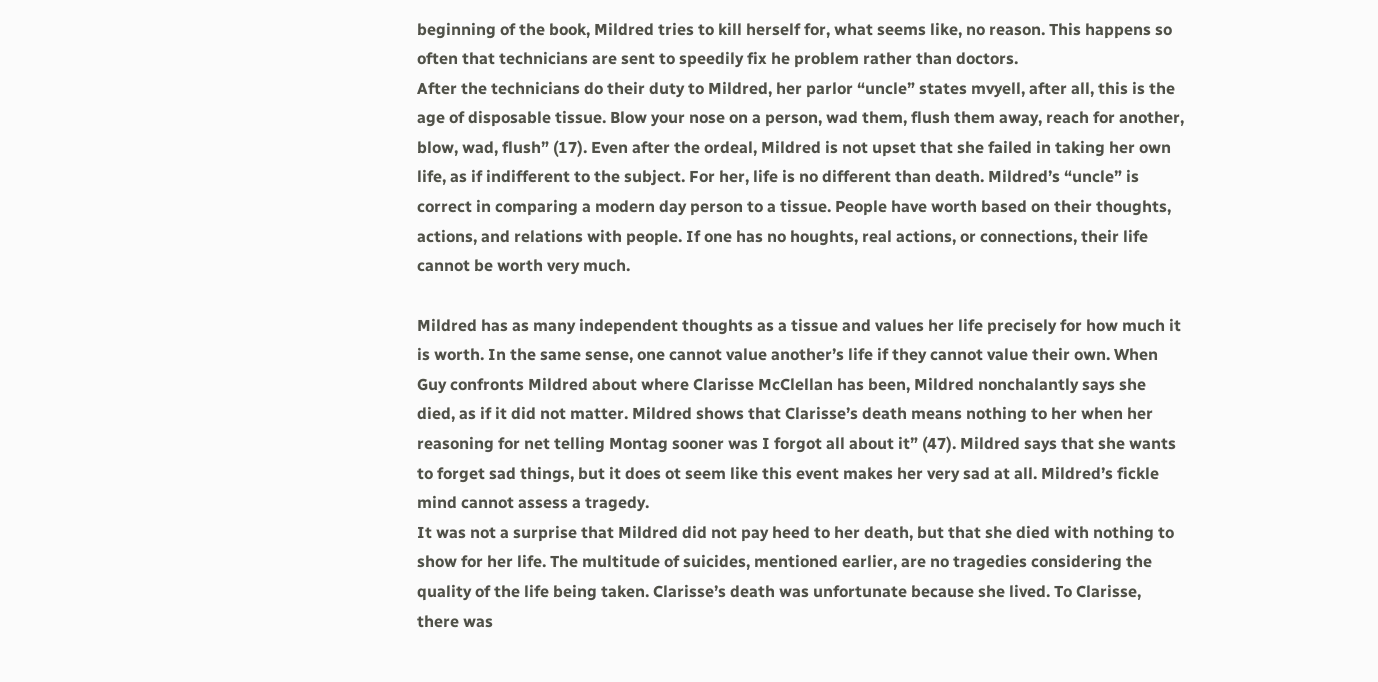beginning of the book, Mildred tries to kill herself for, what seems like, no reason. This happens so often that technicians are sent to speedily fix he problem rather than doctors.
After the technicians do their duty to Mildred, her parlor “uncle” states mvyell, after all, this is the age of disposable tissue. Blow your nose on a person, wad them, flush them away, reach for another, blow, wad, flush” (17). Even after the ordeal, Mildred is not upset that she failed in taking her own life, as if indifferent to the subject. For her, life is no different than death. Mildred’s “uncle” is correct in comparing a modern day person to a tissue. People have worth based on their thoughts, actions, and relations with people. If one has no houghts, real actions, or connections, their life cannot be worth very much.

Mildred has as many independent thoughts as a tissue and values her life precisely for how much it is worth. In the same sense, one cannot value another’s life if they cannot value their own. When Guy confronts Mildred about where Clarisse McClellan has been, Mildred nonchalantly says she died, as if it did not matter. Mildred shows that Clarisse’s death means nothing to her when her reasoning for net telling Montag sooner was I forgot all about it” (47). Mildred says that she wants to forget sad things, but it does ot seem like this event makes her very sad at all. Mildred’s fickle mind cannot assess a tragedy.
It was not a surprise that Mildred did not pay heed to her death, but that she died with nothing to show for her life. The multitude of suicides, mentioned earlier, are no tragedies considering the quality of the life being taken. Clarisse’s death was unfortunate because she lived. To Clarisse, there was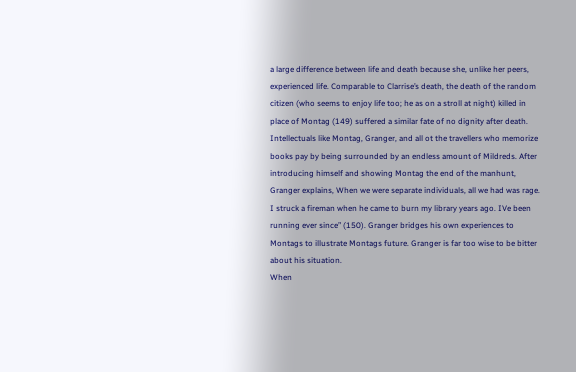a large difference between life and death because she, unlike her peers, experienced life. Comparable to Clarrise’s death, the death of the random citizen (who seems to enjoy life too; he as on a stroll at night) killed in place of Montag (149) suffered a similar fate of no dignity after death.
Intellectuals like Montag, Granger, and all ot the travellers who memorize books pay by being surrounded by an endless amount of Mildreds. After introducing himself and showing Montag the end of the manhunt, Granger explains, When we were separate individuals, all we had was rage. I struck a fireman when he came to burn my library years ago. IVe been running ever since” (150). Granger bridges his own experiences to Montags to illustrate Montags future. Granger is far too wise to be bitter about his situation.
When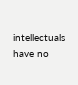intellectuals have no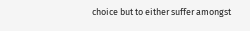choice but to either suffer amongst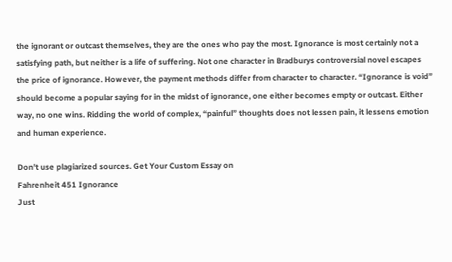the ignorant or outcast themselves, they are the ones who pay the most. Ignorance is most certainly not a satisfying path, but neither is a life of suffering. Not one character in Bradburys controversial novel escapes the price of ignorance. However, the payment methods differ from character to character. “Ignorance is void” should become a popular saying for in the midst of ignorance, one either becomes empty or outcast. Either way, no one wins. Ridding the world of complex, “painful” thoughts does not lessen pain, it lessens emotion and human experience.

Don't use plagiarized sources. Get Your Custom Essay on
Fahrenheit 451 Ignorance
Just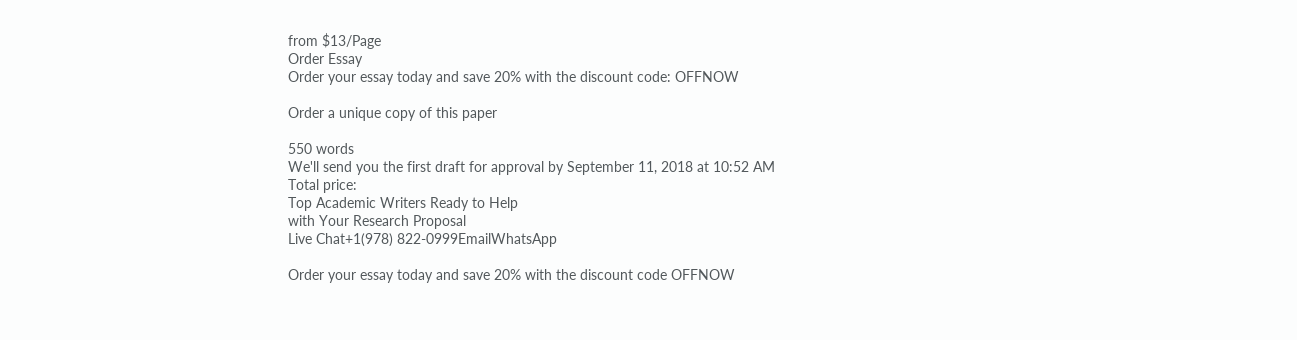from $13/Page
Order Essay
Order your essay today and save 20% with the discount code: OFFNOW

Order a unique copy of this paper

550 words
We'll send you the first draft for approval by September 11, 2018 at 10:52 AM
Total price:
Top Academic Writers Ready to Help
with Your Research Proposal
Live Chat+1(978) 822-0999EmailWhatsApp

Order your essay today and save 20% with the discount code OFFNOW